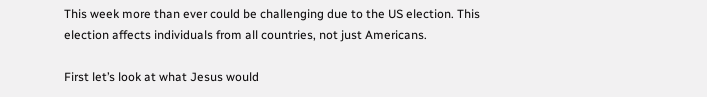This week more than ever could be challenging due to the US election. This election affects individuals from all countries, not just Americans.

First let’s look at what Jesus would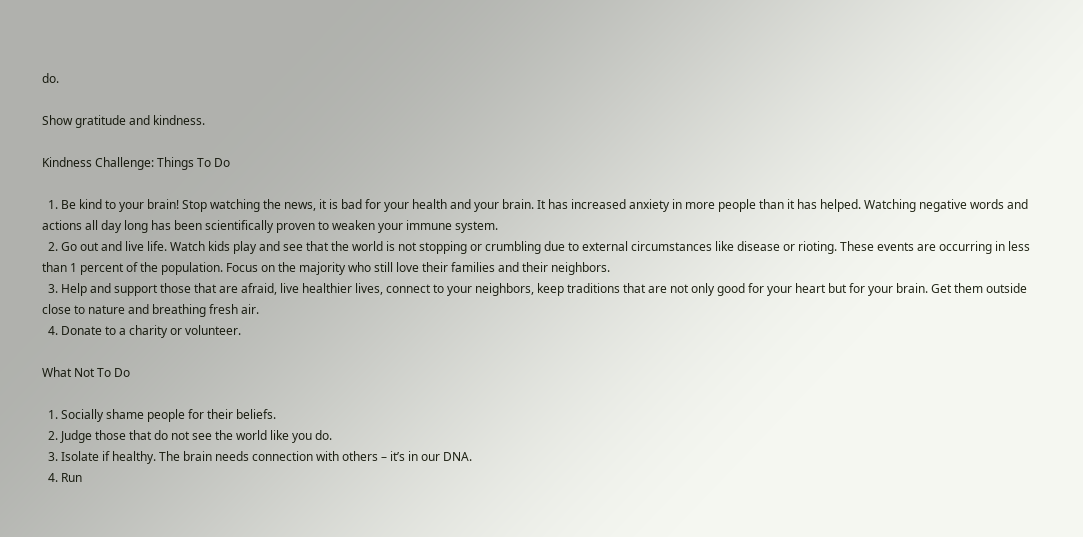do.

Show gratitude and kindness.

Kindness Challenge: Things To Do

  1. Be kind to your brain! Stop watching the news, it is bad for your health and your brain. It has increased anxiety in more people than it has helped. Watching negative words and actions all day long has been scientifically proven to weaken your immune system.
  2. Go out and live life. Watch kids play and see that the world is not stopping or crumbling due to external circumstances like disease or rioting. These events are occurring in less than 1 percent of the population. Focus on the majority who still love their families and their neighbors.
  3. Help and support those that are afraid, live healthier lives, connect to your neighbors, keep traditions that are not only good for your heart but for your brain. Get them outside close to nature and breathing fresh air.
  4. Donate to a charity or volunteer.

What Not To Do

  1. Socially shame people for their beliefs.
  2. Judge those that do not see the world like you do.
  3. Isolate if healthy. The brain needs connection with others – it’s in our DNA.
  4. Run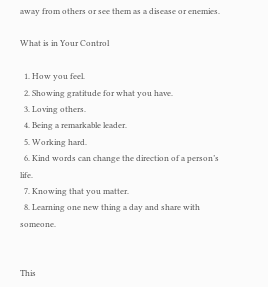away from others or see them as a disease or enemies.

What is in Your Control

  1. How you feel.
  2. Showing gratitude for what you have.
  3. Loving others.
  4. Being a remarkable leader.
  5. Working hard.
  6. Kind words can change the direction of a person’s life.
  7. Knowing that you matter.
  8. Learning one new thing a day and share with someone.


This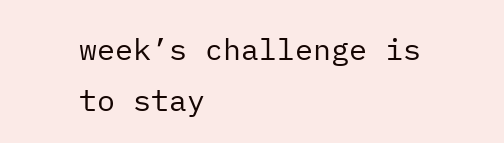week’s challenge is to stay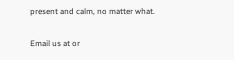present and calm, no matter what.

Email us at or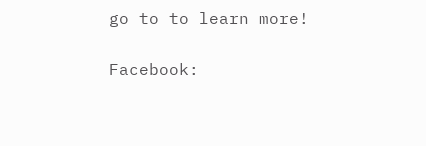go to to learn more!

Facebook: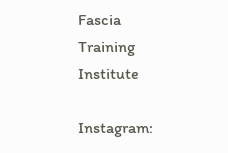Fascia Training Institute

Instagram: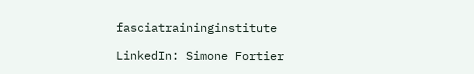fasciatraininginstitute

LinkedIn: Simone Fortier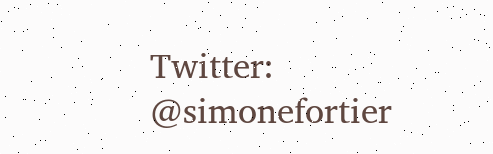Twitter: @simonefortier